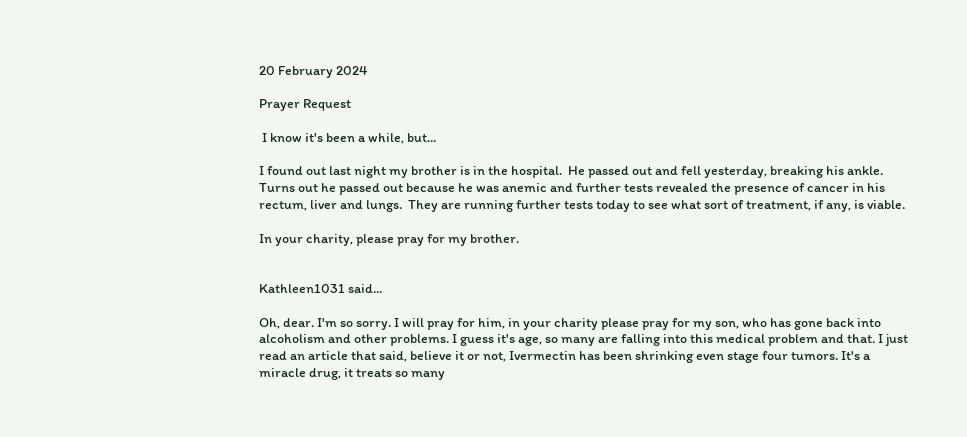20 February 2024

Prayer Request

 I know it's been a while, but...

I found out last night my brother is in the hospital.  He passed out and fell yesterday, breaking his ankle.  Turns out he passed out because he was anemic and further tests revealed the presence of cancer in his rectum, liver and lungs.  They are running further tests today to see what sort of treatment, if any, is viable.

In your charity, please pray for my brother.


Kathleen1031 said...

Oh, dear. I'm so sorry. I will pray for him, in your charity please pray for my son, who has gone back into alcoholism and other problems. I guess it's age, so many are falling into this medical problem and that. I just read an article that said, believe it or not, Ivermectin has been shrinking even stage four tumors. It's a miracle drug, it treats so many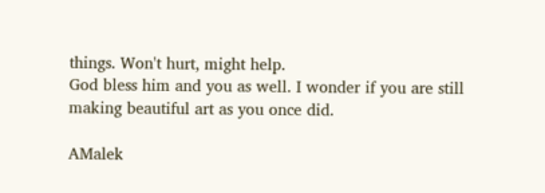things. Won't hurt, might help.
God bless him and you as well. I wonder if you are still making beautiful art as you once did.

AMalek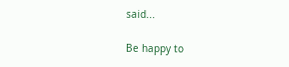said...

Be happy to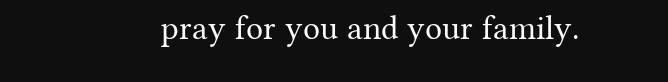pray for you and your family.